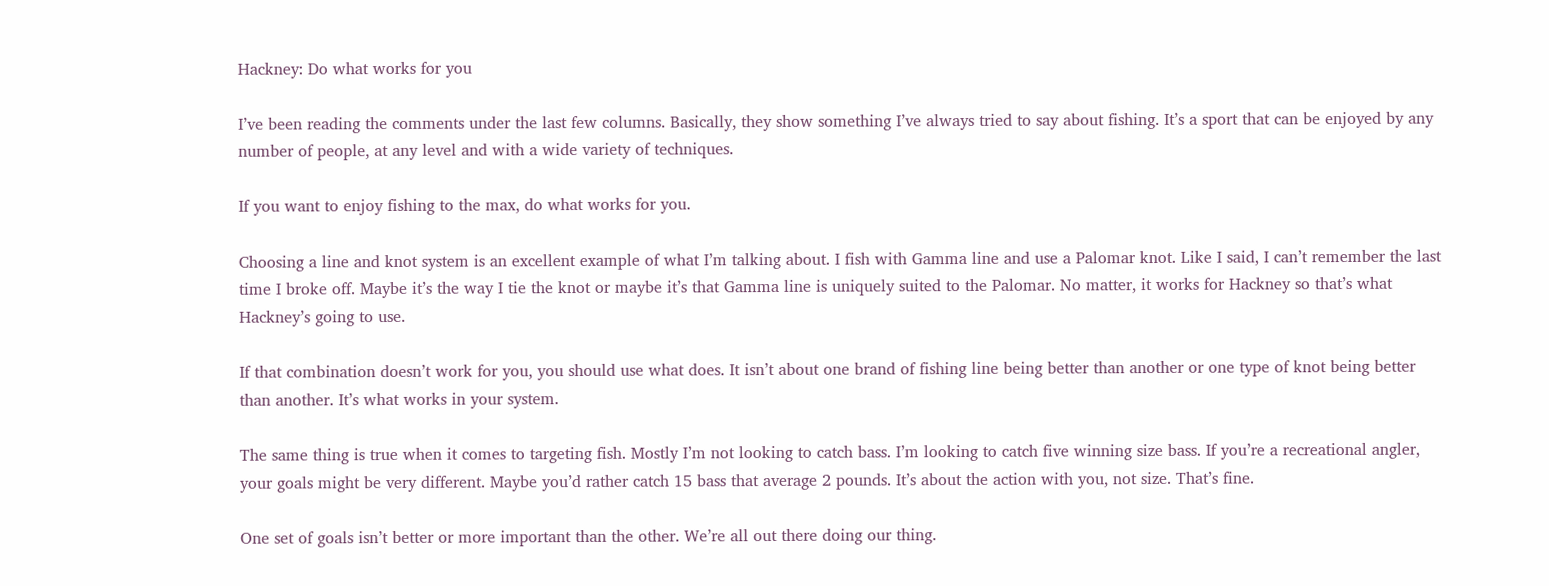Hackney: Do what works for you

I’ve been reading the comments under the last few columns. Basically, they show something I’ve always tried to say about fishing. It’s a sport that can be enjoyed by any number of people, at any level and with a wide variety of techniques.

If you want to enjoy fishing to the max, do what works for you.

Choosing a line and knot system is an excellent example of what I’m talking about. I fish with Gamma line and use a Palomar knot. Like I said, I can’t remember the last time I broke off. Maybe it’s the way I tie the knot or maybe it’s that Gamma line is uniquely suited to the Palomar. No matter, it works for Hackney so that’s what Hackney’s going to use.

If that combination doesn’t work for you, you should use what does. It isn’t about one brand of fishing line being better than another or one type of knot being better than another. It’s what works in your system.

The same thing is true when it comes to targeting fish. Mostly I’m not looking to catch bass. I’m looking to catch five winning size bass. If you’re a recreational angler, your goals might be very different. Maybe you’d rather catch 15 bass that average 2 pounds. It’s about the action with you, not size. That’s fine.

One set of goals isn’t better or more important than the other. We’re all out there doing our thing.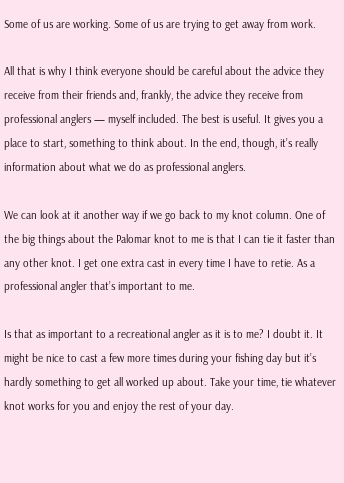Some of us are working. Some of us are trying to get away from work.

All that is why I think everyone should be careful about the advice they receive from their friends and, frankly, the advice they receive from professional anglers — myself included. The best is useful. It gives you a place to start, something to think about. In the end, though, it’s really information about what we do as professional anglers.

We can look at it another way if we go back to my knot column. One of the big things about the Palomar knot to me is that I can tie it faster than any other knot. I get one extra cast in every time I have to retie. As a professional angler that’s important to me.

Is that as important to a recreational angler as it is to me? I doubt it. It might be nice to cast a few more times during your fishing day but it’s hardly something to get all worked up about. Take your time, tie whatever knot works for you and enjoy the rest of your day.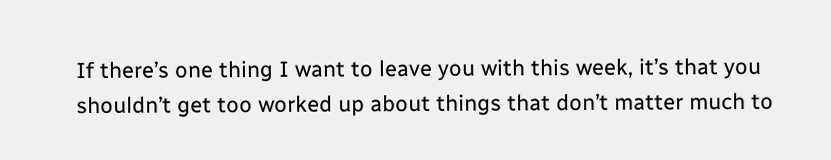If there’s one thing I want to leave you with this week, it’s that you shouldn’t get too worked up about things that don’t matter much to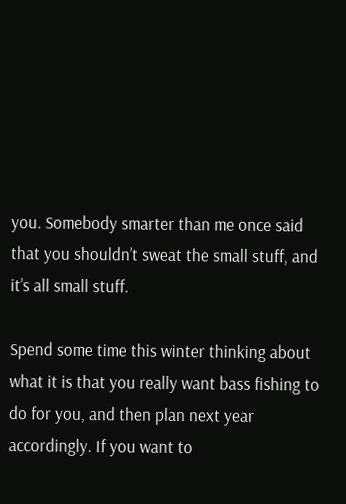you. Somebody smarter than me once said that you shouldn’t sweat the small stuff, and it’s all small stuff.

Spend some time this winter thinking about what it is that you really want bass fishing to do for you, and then plan next year accordingly. If you want to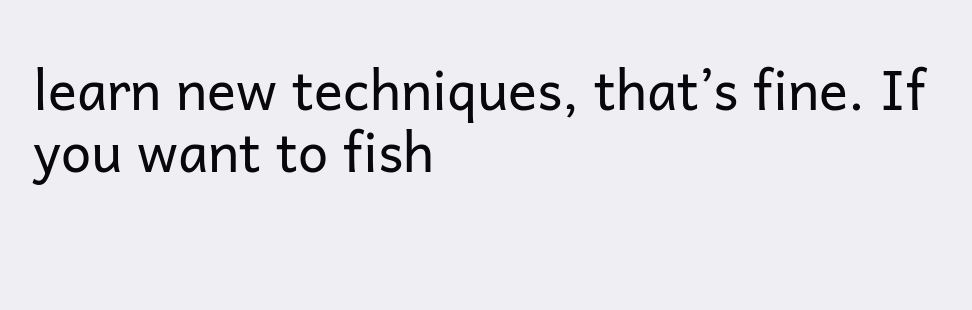learn new techniques, that’s fine. If you want to fish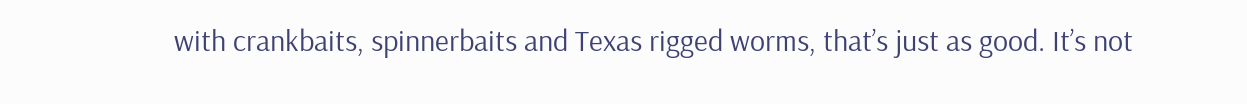with crankbaits, spinnerbaits and Texas rigged worms, that’s just as good. It’s not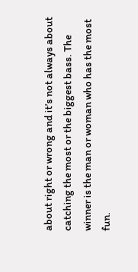about right or wrong and it’s not always about catching the most or the biggest bass. The winner is the man or woman who has the most fun.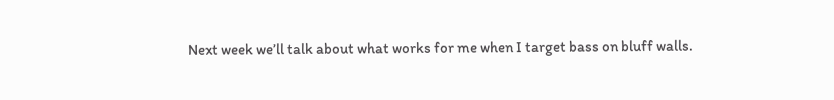Next week we’ll talk about what works for me when I target bass on bluff walls.